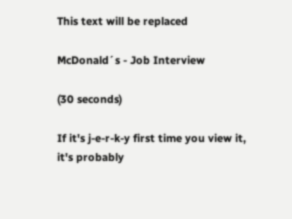This text will be replaced

McDonald´s - Job Interview

(30 seconds)

If it's j-e-r-k-y first time you view it, it's probably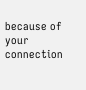because of your connection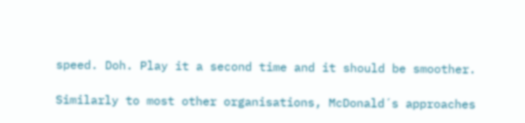speed. Doh. Play it a second time and it should be smoother.

Similarly to most other organisations, McDonald´s approaches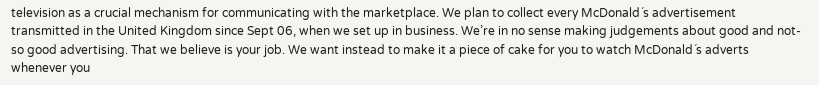television as a crucial mechanism for communicating with the marketplace. We plan to collect every McDonald´s advertisement transmitted in the United Kingdom since Sept 06, when we set up in business. We’re in no sense making judgements about good and not-so good advertising. That we believe is your job. We want instead to make it a piece of cake for you to watch McDonald´s adverts whenever you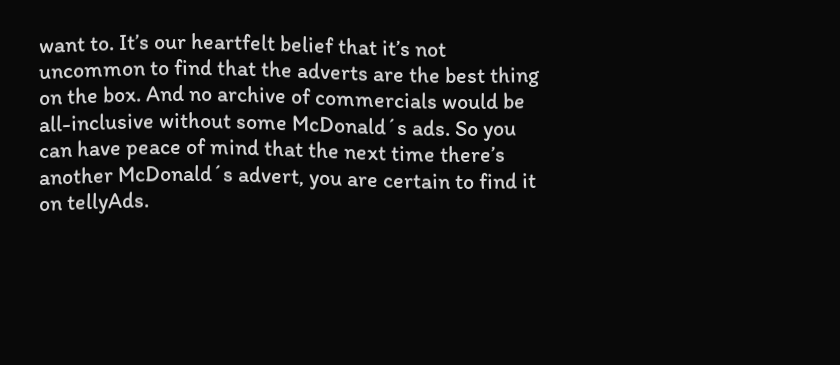want to. It’s our heartfelt belief that it’s not uncommon to find that the adverts are the best thing on the box. And no archive of commercials would be all-inclusive without some McDonald´s ads. So you can have peace of mind that the next time there’s another McDonald´s advert, you are certain to find it on tellyAds.